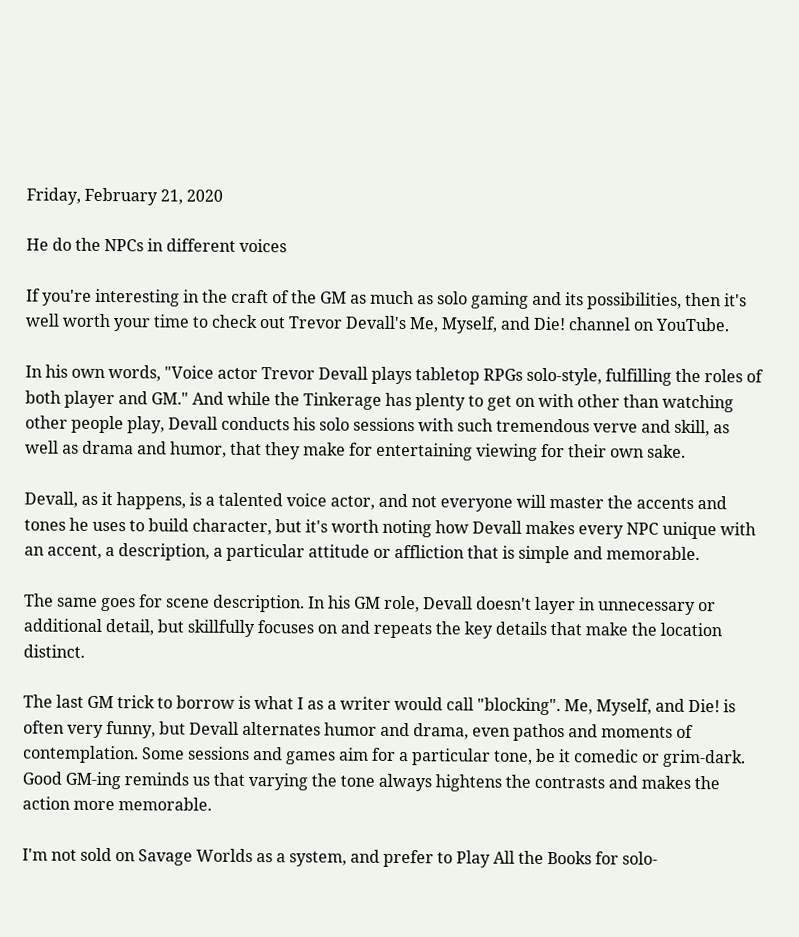Friday, February 21, 2020

He do the NPCs in different voices

If you're interesting in the craft of the GM as much as solo gaming and its possibilities, then it's well worth your time to check out Trevor Devall's Me, Myself, and Die! channel on YouTube.

In his own words, "Voice actor Trevor Devall plays tabletop RPGs solo-style, fulfilling the roles of both player and GM." And while the Tinkerage has plenty to get on with other than watching other people play, Devall conducts his solo sessions with such tremendous verve and skill, as well as drama and humor, that they make for entertaining viewing for their own sake.

Devall, as it happens, is a talented voice actor, and not everyone will master the accents and tones he uses to build character, but it's worth noting how Devall makes every NPC unique with an accent, a description, a particular attitude or affliction that is simple and memorable.

The same goes for scene description. In his GM role, Devall doesn't layer in unnecessary or additional detail, but skillfully focuses on and repeats the key details that make the location distinct.

The last GM trick to borrow is what I as a writer would call "blocking". Me, Myself, and Die! is often very funny, but Devall alternates humor and drama, even pathos and moments of contemplation. Some sessions and games aim for a particular tone, be it comedic or grim-dark. Good GM-ing reminds us that varying the tone always hightens the contrasts and makes the action more memorable.

I'm not sold on Savage Worlds as a system, and prefer to Play All the Books for solo-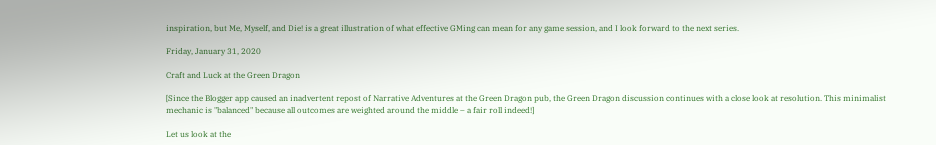inspiration, but Me, Myself, and Die! is a great illustration of what effective GMing can mean for any game session, and I look forward to the next series.

Friday, January 31, 2020

Craft and Luck at the Green Dragon

[Since the Blogger app caused an inadvertent repost of Narrative Adventures at the Green Dragon pub, the Green Dragon discussion continues with a close look at resolution. This minimalist mechanic is "balanced" because all outcomes are weighted around the middle – a fair roll indeed!]

Let us look at the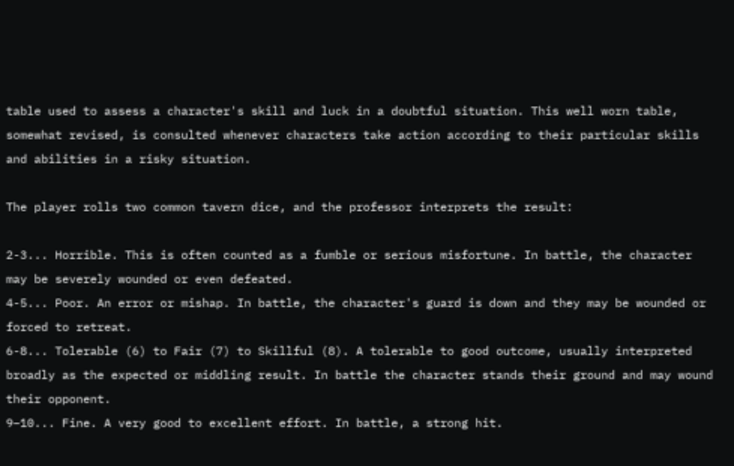table used to assess a character's skill and luck in a doubtful situation. This well worn table, somewhat revised, is consulted whenever characters take action according to their particular skills and abilities in a risky situation.

The player rolls two common tavern dice, and the professor interprets the result:

2-3... Horrible. This is often counted as a fumble or serious misfortune. In battle, the character may be severely wounded or even defeated.
4-5... Poor. An error or mishap. In battle, the character's guard is down and they may be wounded or forced to retreat.
6-8... Tolerable (6) to Fair (7) to Skillful (8). A tolerable to good outcome, usually interpreted broadly as the expected or middling result. In battle the character stands their ground and may wound their opponent.
9–10... Fine. A very good to excellent effort. In battle, a strong hit.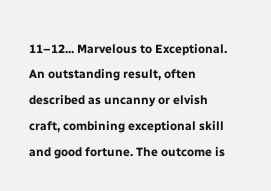11–12... Marvelous to Exceptional. An outstanding result, often described as uncanny or elvish craft, combining exceptional skill and good fortune. The outcome is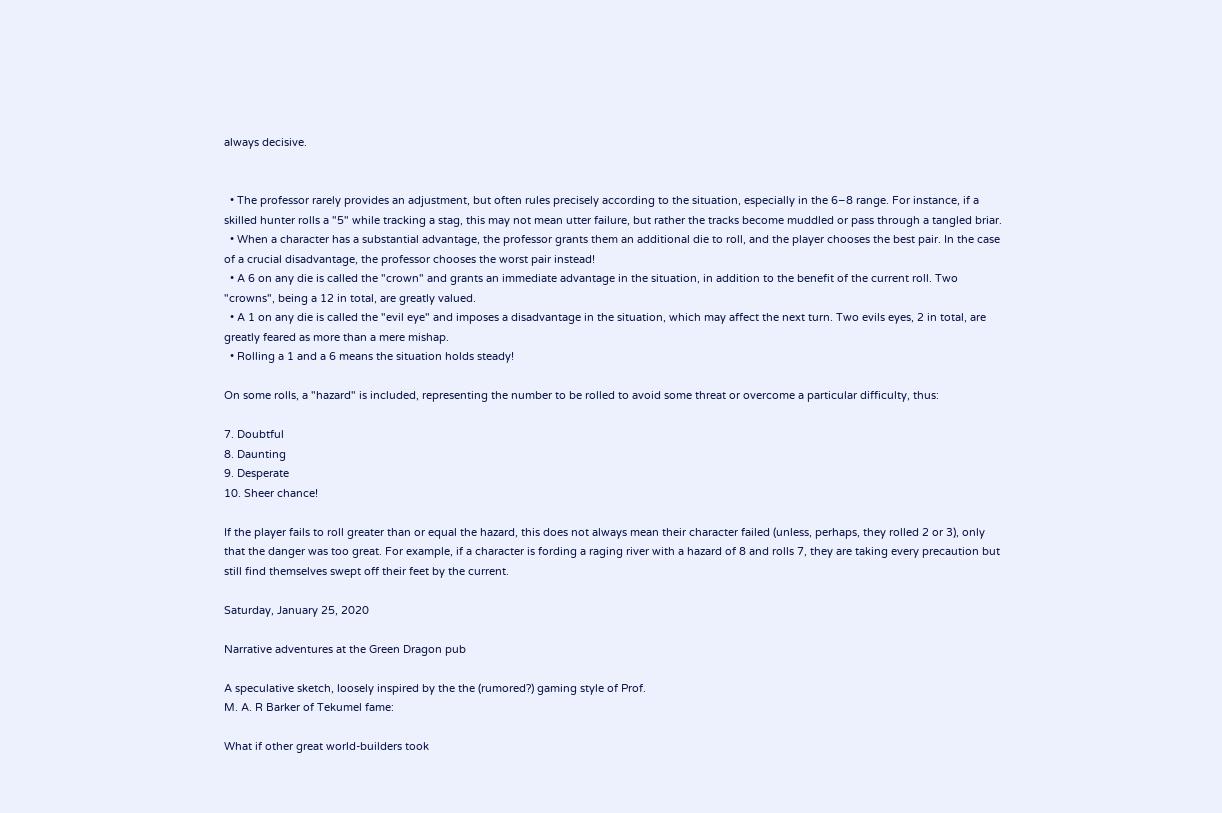always decisive.


  • The professor rarely provides an adjustment, but often rules precisely according to the situation, especially in the 6–8 range. For instance, if a skilled hunter rolls a "5" while tracking a stag, this may not mean utter failure, but rather the tracks become muddled or pass through a tangled briar.
  • When a character has a substantial advantage, the professor grants them an additional die to roll, and the player chooses the best pair. In the case of a crucial disadvantage, the professor chooses the worst pair instead!
  • A 6 on any die is called the "crown" and grants an immediate advantage in the situation, in addition to the benefit of the current roll. Two "crowns", being a 12 in total, are greatly valued.
  • A 1 on any die is called the "evil eye" and imposes a disadvantage in the situation, which may affect the next turn. Two evils eyes, 2 in total, are greatly feared as more than a mere mishap.
  • Rolling a 1 and a 6 means the situation holds steady!

On some rolls, a "hazard" is included, representing the number to be rolled to avoid some threat or overcome a particular difficulty, thus:

7. Doubtful
8. Daunting
9. Desperate
10. Sheer chance!

If the player fails to roll greater than or equal the hazard, this does not always mean their character failed (unless, perhaps, they rolled 2 or 3), only that the danger was too great. For example, if a character is fording a raging river with a hazard of 8 and rolls 7, they are taking every precaution but still find themselves swept off their feet by the current.

Saturday, January 25, 2020

Narrative adventures at the Green Dragon pub

A speculative sketch, loosely inspired by the the (rumored?) gaming style of Prof.
M. A. R Barker of Tekumel fame:

What if other great world-builders took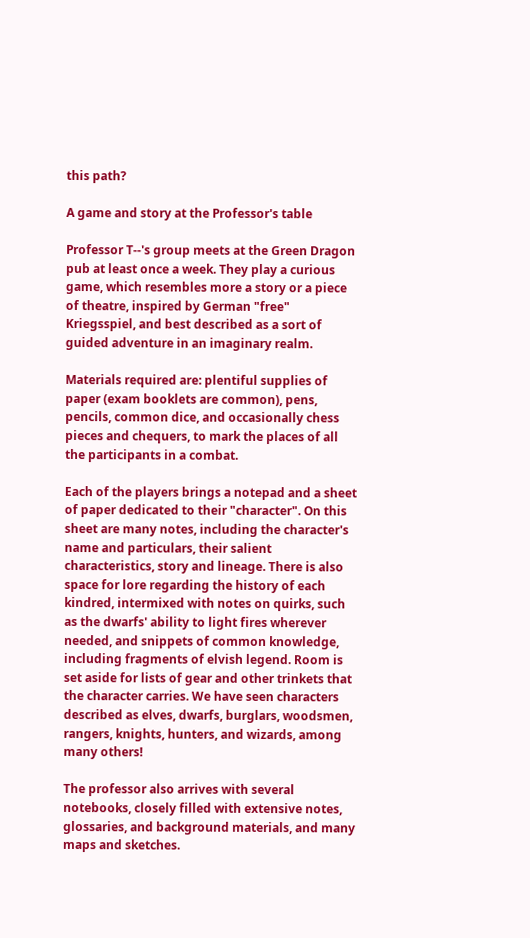this path?

A game and story at the Professor's table

Professor T--'s group meets at the Green Dragon pub at least once a week. They play a curious game, which resembles more a story or a piece of theatre, inspired by German "free" Kriegsspiel, and best described as a sort of guided adventure in an imaginary realm.

Materials required are: plentiful supplies of paper (exam booklets are common), pens, pencils, common dice, and occasionally chess pieces and chequers, to mark the places of all the participants in a combat.

Each of the players brings a notepad and a sheet of paper dedicated to their "character". On this sheet are many notes, including the character's name and particulars, their salient characteristics, story and lineage. There is also space for lore regarding the history of each kindred, intermixed with notes on quirks, such as the dwarfs' ability to light fires wherever needed, and snippets of common knowledge, including fragments of elvish legend. Room is set aside for lists of gear and other trinkets that the character carries. We have seen characters described as elves, dwarfs, burglars, woodsmen, rangers, knights, hunters, and wizards, among many others!

The professor also arrives with several notebooks, closely filled with extensive notes, glossaries, and background materials, and many maps and sketches.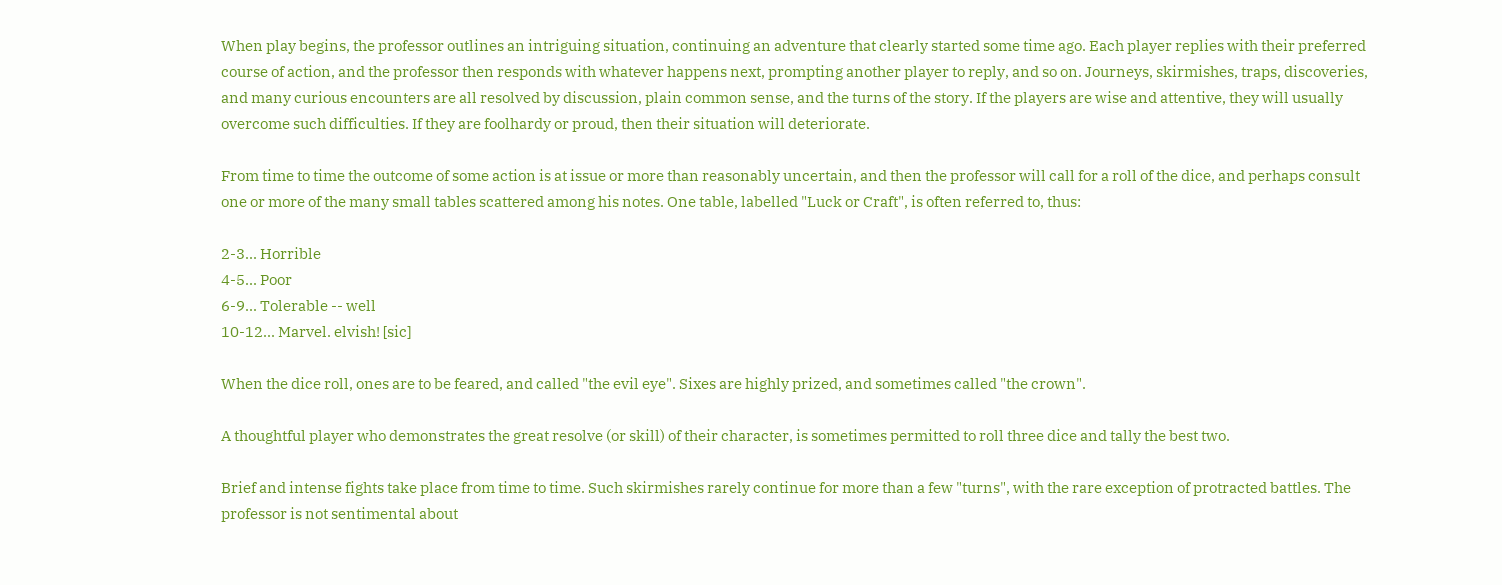When play begins, the professor outlines an intriguing situation, continuing an adventure that clearly started some time ago. Each player replies with their preferred course of action, and the professor then responds with whatever happens next, prompting another player to reply, and so on. Journeys, skirmishes, traps, discoveries, and many curious encounters are all resolved by discussion, plain common sense, and the turns of the story. If the players are wise and attentive, they will usually overcome such difficulties. If they are foolhardy or proud, then their situation will deteriorate.

From time to time the outcome of some action is at issue or more than reasonably uncertain, and then the professor will call for a roll of the dice, and perhaps consult one or more of the many small tables scattered among his notes. One table, labelled "Luck or Craft", is often referred to, thus:

2-3... Horrible
4-5... Poor
6-9... Tolerable -- well
10-12... Marvel. elvish! [sic]

When the dice roll, ones are to be feared, and called "the evil eye". Sixes are highly prized, and sometimes called "the crown".

A thoughtful player who demonstrates the great resolve (or skill) of their character, is sometimes permitted to roll three dice and tally the best two.

Brief and intense fights take place from time to time. Such skirmishes rarely continue for more than a few "turns", with the rare exception of protracted battles. The professor is not sentimental about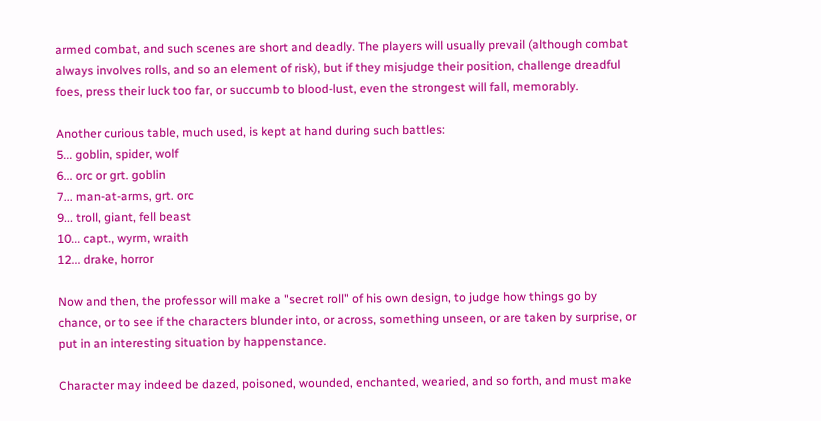armed combat, and such scenes are short and deadly. The players will usually prevail (although combat always involves rolls, and so an element of risk), but if they misjudge their position, challenge dreadful foes, press their luck too far, or succumb to blood-lust, even the strongest will fall, memorably.

Another curious table, much used, is kept at hand during such battles:
5... goblin, spider, wolf
6... orc or grt. goblin
7... man-at-arms, grt. orc
9... troll, giant, fell beast
10... capt., wyrm, wraith
12... drake, horror

Now and then, the professor will make a "secret roll" of his own design, to judge how things go by chance, or to see if the characters blunder into, or across, something unseen, or are taken by surprise, or put in an interesting situation by happenstance.

Character may indeed be dazed, poisoned, wounded, enchanted, wearied, and so forth, and must make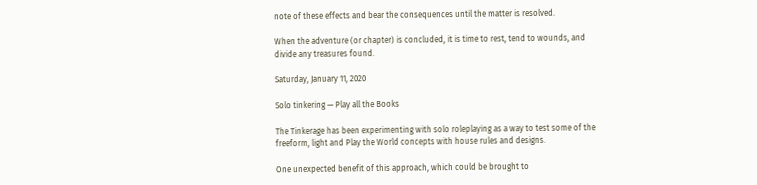note of these effects and bear the consequences until the matter is resolved.

When the adventure (or chapter) is concluded, it is time to rest, tend to wounds, and divide any treasures found.

Saturday, January 11, 2020

Solo tinkering — Play all the Books

The Tinkerage has been experimenting with solo roleplaying as a way to test some of the freeform, light and Play the World concepts with house rules and designs.

One unexpected benefit of this approach, which could be brought to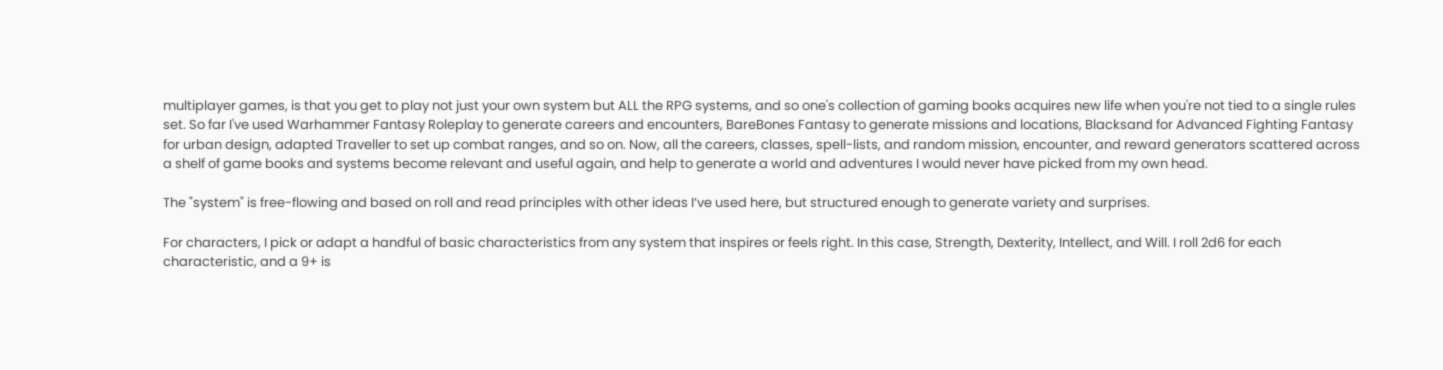multiplayer games, is that you get to play not just your own system but ALL the RPG systems, and so one's collection of gaming books acquires new life when you're not tied to a single rules set. So far I've used Warhammer Fantasy Roleplay to generate careers and encounters, BareBones Fantasy to generate missions and locations, Blacksand for Advanced Fighting Fantasy for urban design, adapted Traveller to set up combat ranges, and so on. Now, all the careers, classes, spell-lists, and random mission, encounter, and reward generators scattered across a shelf of game books and systems become relevant and useful again, and help to generate a world and adventures I would never have picked from my own head.

The "system" is free-flowing and based on roll and read principles with other ideas I’ve used here, but structured enough to generate variety and surprises.

For characters, I pick or adapt a handful of basic characteristics from any system that inspires or feels right. In this case, Strength, Dexterity, Intellect, and Will. I roll 2d6 for each characteristic, and a 9+ is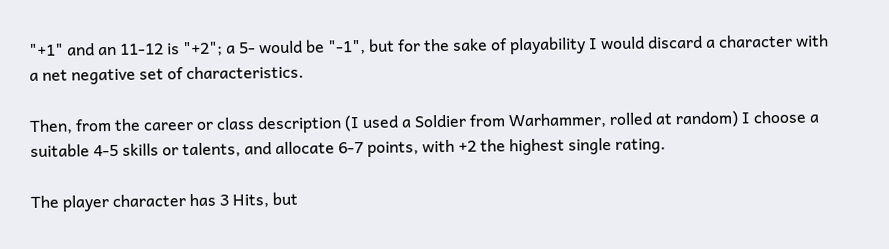"+1" and an 11-12 is "+2"; a 5- would be "-1", but for the sake of playability I would discard a character with a net negative set of characteristics.

Then, from the career or class description (I used a Soldier from Warhammer, rolled at random) I choose a suitable 4-5 skills or talents, and allocate 6-7 points, with +2 the highest single rating.

The player character has 3 Hits, but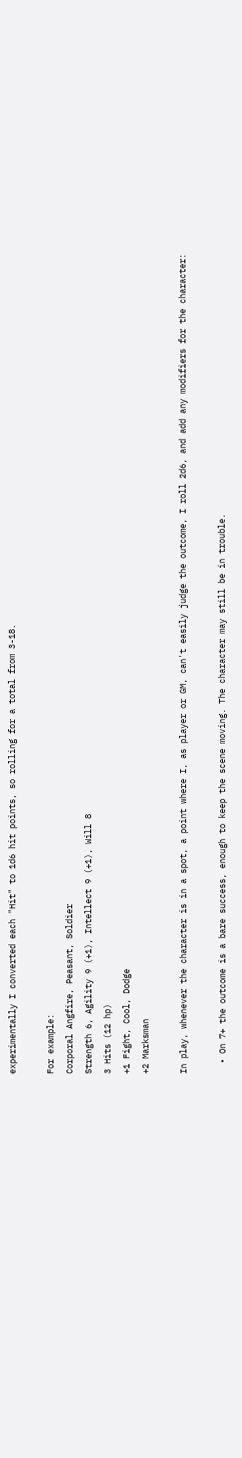experimentally I converted each "Hit" to 1d6 hit points, so rolling for a total from 3-18.

For example:
Corporal Angfire, Peasant, Soldier
Strength 6, Agility 9 (+1), Intellect 9 (+1), Will 8
3 Hits (12 hp)
+1 Fight, Cool, Dodge
+2 Marksman

In play, whenever the character is in a spot, a point where I, as player or GM, can't easily judge the outcome, I roll 2d6, and add any modifiers for the character:

  • On 7+ the outcome is a bare success, enough to keep the scene moving. The character may still be in trouble.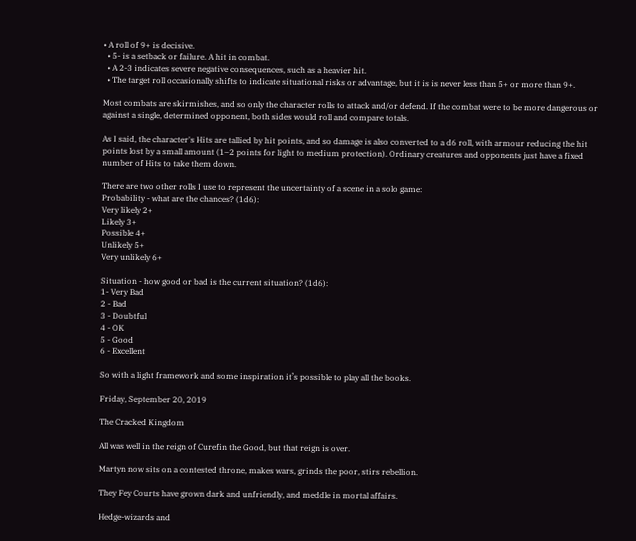• A roll of 9+ is decisive.
  • 5- is a setback or failure. A hit in combat.
  • A 2-3 indicates severe negative consequences, such as a heavier hit.
  • The target roll occasionally shifts to indicate situational risks or advantage, but it is is never less than 5+ or more than 9+.

Most combats are skirmishes, and so only the character rolls to attack and/or defend. If the combat were to be more dangerous or against a single, determined opponent, both sides would roll and compare totals.

As I said, the character's Hits are tallied by hit points, and so damage is also converted to a d6 roll, with armour reducing the hit points lost by a small amount (1–2 points for light to medium protection). Ordinary creatures and opponents just have a fixed number of Hits to take them down.

There are two other rolls I use to represent the uncertainty of a scene in a solo game:
Probability - what are the chances? (1d6):
Very likely 2+
Likely 3+
Possible 4+
Unlikely 5+
Very unlikely 6+

Situation - how good or bad is the current situation? (1d6):
1- Very Bad
2 - Bad
3 - Doubtful
4 - OK
5 - Good
6 - Excellent

So with a light framework and some inspiration it’s possible to play all the books.

Friday, September 20, 2019

The Cracked Kingdom

All was well in the reign of Curefin the Good, but that reign is over.

Martyn now sits on a contested throne, makes wars, grinds the poor, stirs rebellion.

They Fey Courts have grown dark and unfriendly, and meddle in mortal affairs.

Hedge-wizards and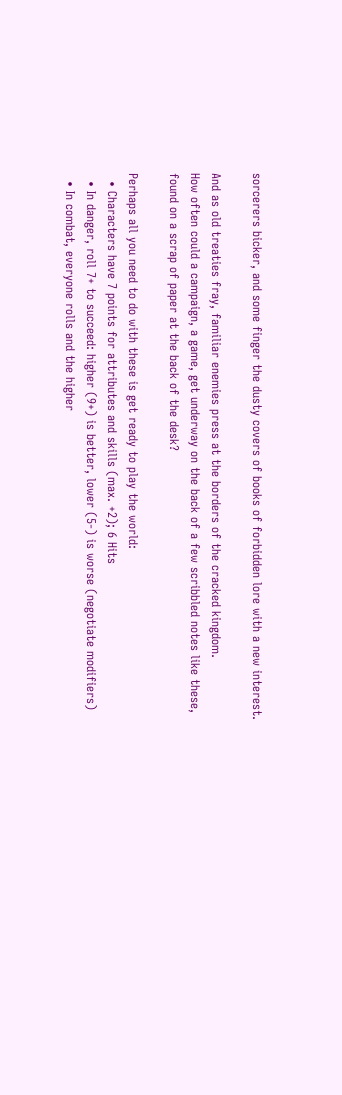sorcerers bicker, and some finger the dusty covers of books of forbidden lore with a new interest.

And as old treaties fray, familiar enemies press at the borders of the cracked kingdom.
How often could a campaign, a game, get underway on the back of a few scribbled notes like these, found on a scrap of paper at the back of the desk?

Perhaps all you need to do with these is get ready to play the world:
  • Characters have 7 points for attributes and skills (max. +2); 6 Hits
  • In danger, roll 7+ to succeed: higher (9+) is better, lower (5-) is worse (negotiate modifiers)
  • In combat, everyone rolls and the higher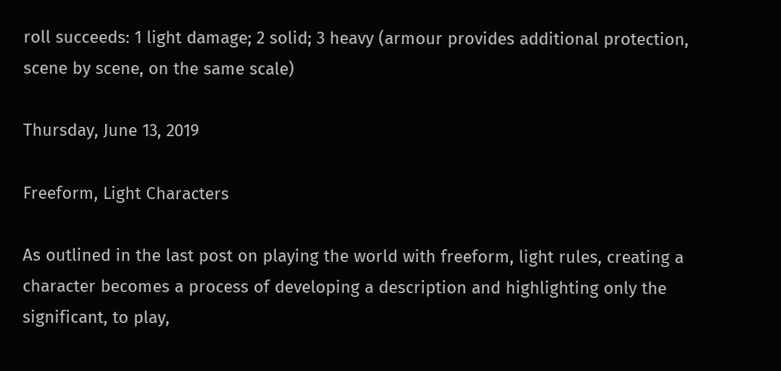roll succeeds: 1 light damage; 2 solid; 3 heavy (armour provides additional protection, scene by scene, on the same scale)

Thursday, June 13, 2019

Freeform, Light Characters

As outlined in the last post on playing the world with freeform, light rules, creating a character becomes a process of developing a description and highlighting only the significant, to play,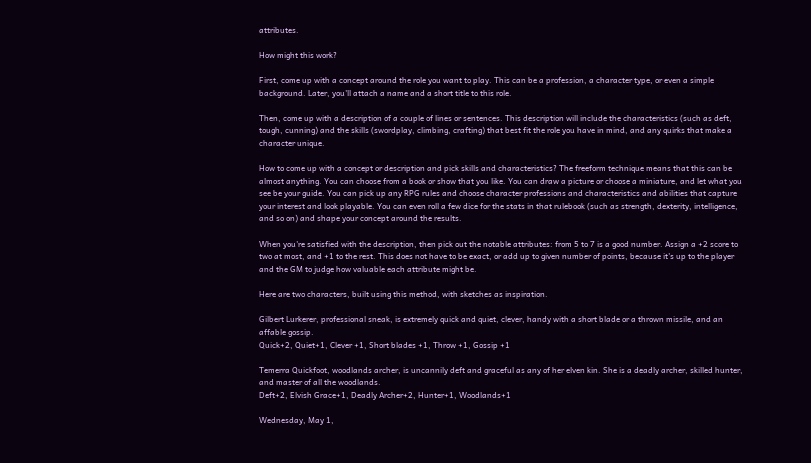attributes.

How might this work?

First, come up with a concept around the role you want to play. This can be a profession, a character type, or even a simple background. Later, you'll attach a name and a short title to this role.

Then, come up with a description of a couple of lines or sentences. This description will include the characteristics (such as deft, tough, cunning) and the skills (swordplay, climbing, crafting) that best fit the role you have in mind, and any quirks that make a character unique.

How to come up with a concept or description and pick skills and characteristics? The freeform technique means that this can be almost anything. You can choose from a book or show that you like. You can draw a picture or choose a miniature, and let what you see be your guide. You can pick up any RPG rules and choose character professions and characteristics and abilities that capture your interest and look playable. You can even roll a few dice for the stats in that rulebook (such as strength, dexterity, intelligence, and so on) and shape your concept around the results.

When you're satisfied with the description, then pick out the notable attributes: from 5 to 7 is a good number. Assign a +2 score to two at most, and +1 to the rest. This does not have to be exact, or add up to given number of points, because it's up to the player and the GM to judge how valuable each attribute might be.

Here are two characters, built using this method, with sketches as inspiration.

Gilbert Lurkerer, professional sneak, is extremely quick and quiet, clever, handy with a short blade or a thrown missile, and an affable gossip.
Quick+2, Quiet+1, Clever +1, Short blades +1, Throw +1, Gossip +1

Temerra Quickfoot, woodlands archer, is uncannily deft and graceful as any of her elven kin. She is a deadly archer, skilled hunter, and master of all the woodlands.
Deft+2, Elvish Grace+1, Deadly Archer+2, Hunter+1, Woodlands+1

Wednesday, May 1,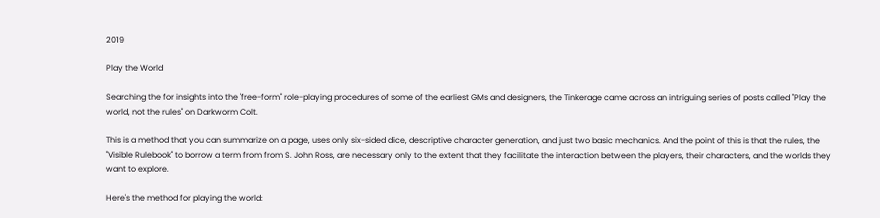2019

Play the World

Searching the for insights into the 'free-form" role-playing procedures of some of the earliest GMs and designers, the Tinkerage came across an intriguing series of posts called "Play the world, not the rules" on Darkworm Colt.

This is a method that you can summarize on a page, uses only six-sided dice, descriptive character generation, and just two basic mechanics. And the point of this is that the rules, the "Visible Rulebook" to borrow a term from from S. John Ross, are necessary only to the extent that they facilitate the interaction between the players, their characters, and the worlds they want to explore.

Here's the method for playing the world: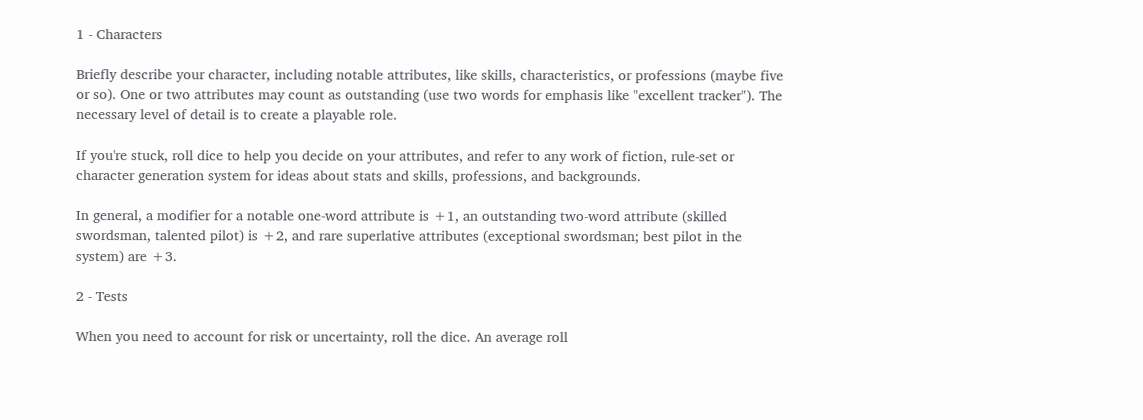1 - Characters

Briefly describe your character, including notable attributes, like skills, characteristics, or professions (maybe five or so). One or two attributes may count as outstanding (use two words for emphasis like "excellent tracker"). The necessary level of detail is to create a playable role.

If you're stuck, roll dice to help you decide on your attributes, and refer to any work of fiction, rule-set or character generation system for ideas about stats and skills, professions, and backgrounds.

In general, a modifier for a notable one-word attribute is +1, an outstanding two-word attribute (skilled swordsman, talented pilot) is +2, and rare superlative attributes (exceptional swordsman; best pilot in the system) are +3.

2 - Tests

When you need to account for risk or uncertainty, roll the dice. An average roll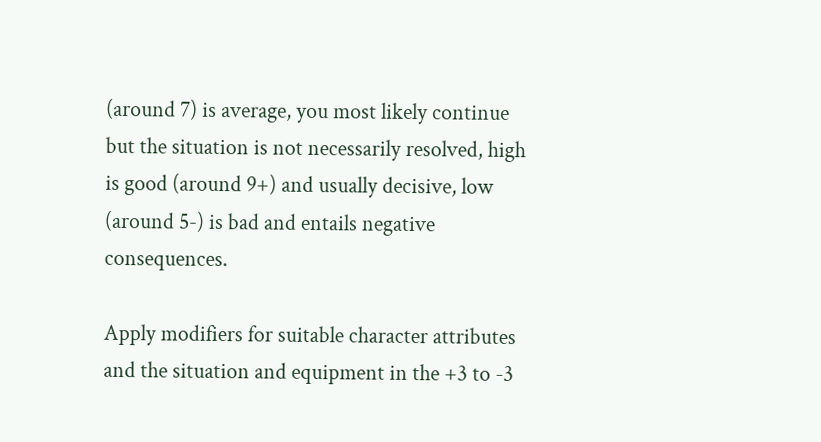(around 7) is average, you most likely continue but the situation is not necessarily resolved, high is good (around 9+) and usually decisive, low (around 5-) is bad and entails negative consequences.

Apply modifiers for suitable character attributes and the situation and equipment in the +3 to -3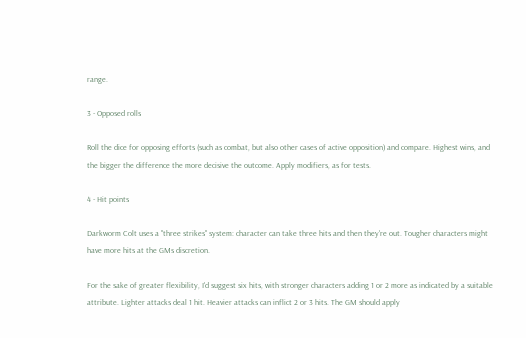range.

3 - Opposed rolls

Roll the dice for opposing efforts (such as combat, but also other cases of active opposition) and compare. Highest wins, and the bigger the difference the more decisive the outcome. Apply modifiers, as for tests.

4 - Hit points

Darkworm Colt uses a "three strikes" system: character can take three hits and then they're out. Tougher characters might have more hits at the GMs discretion.

For the sake of greater flexibility, I'd suggest six hits, with stronger characters adding 1 or 2 more as indicated by a suitable attribute. Lighter attacks deal 1 hit. Heavier attacks can inflict 2 or 3 hits. The GM should apply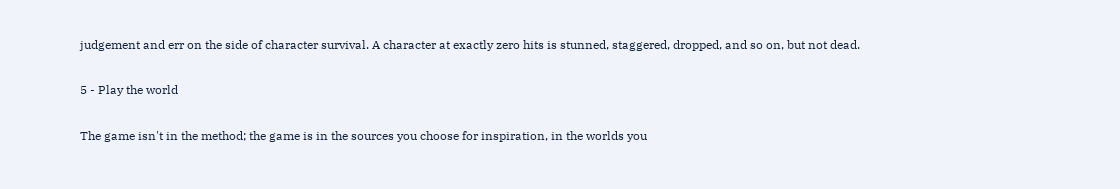judgement and err on the side of character survival. A character at exactly zero hits is stunned, staggered, dropped, and so on, but not dead.

5 - Play the world

The game isn't in the method; the game is in the sources you choose for inspiration, in the worlds you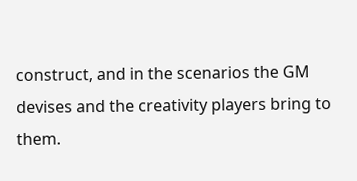construct, and in the scenarios the GM devises and the creativity players bring to them.